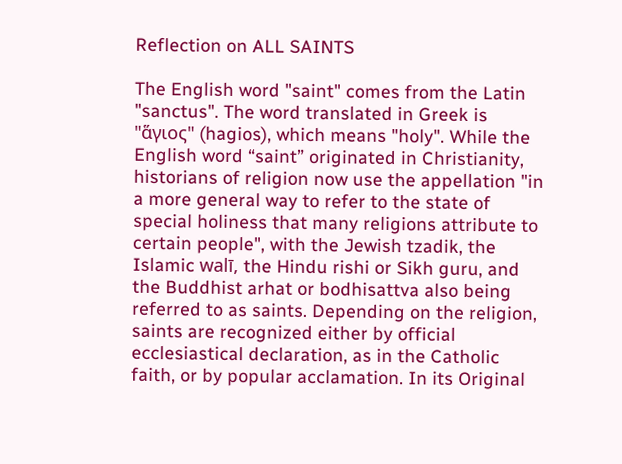Reflection on ALL SAINTS

The English word "saint" comes from the Latin "sanctus". The word translated in Greek is "ἅγιος" (hagios), which means "holy". While the English word “saint” originated in Christianity, historians of religion now use the appellation "in a more general way to refer to the state of special holiness that many religions attribute to certain people", with the Jewish tzadik, the Islamic walī, the Hindu rishi or Sikh guru, and the Buddhist arhat or bodhisattva also being referred to as saints. Depending on the religion, saints are recognized either by official ecclesiastical declaration, as in the Catholic faith, or by popular acclamation. In its Original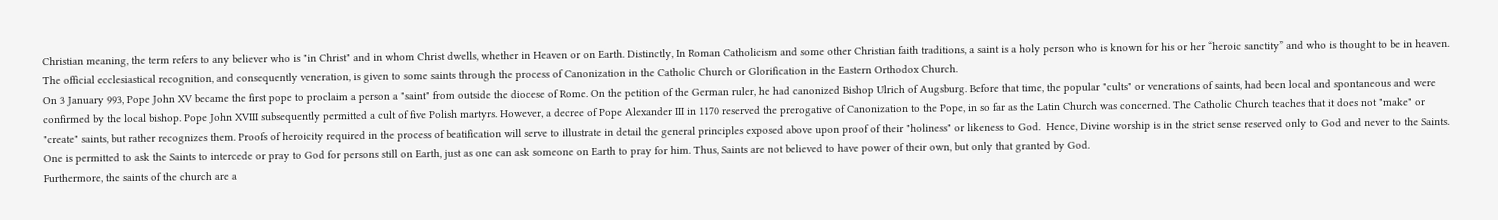Christian meaning, the term refers to any believer who is "in Christ" and in whom Christ dwells, whether in Heaven or on Earth. Distinctly, In Roman Catholicism and some other Christian faith traditions, a saint is a holy person who is known for his or her “heroic sanctity” and who is thought to be in heaven. The official ecclesiastical recognition, and consequently veneration, is given to some saints through the process of Canonization in the Catholic Church or Glorification in the Eastern Orthodox Church.
On 3 January 993, Pope John XV became the first pope to proclaim a person a "saint" from outside the diocese of Rome. On the petition of the German ruler, he had canonized Bishop Ulrich of Augsburg. Before that time, the popular "cults" or venerations of saints, had been local and spontaneous and were confirmed by the local bishop. Pope John XVIII subsequently permitted a cult of five Polish martyrs. However, a decree of Pope Alexander III in 1170 reserved the prerogative of Canonization to the Pope, in so far as the Latin Church was concerned. The Catholic Church teaches that it does not "make" or "create" saints, but rather recognizes them. Proofs of heroicity required in the process of beatification will serve to illustrate in detail the general principles exposed above upon proof of their "holiness" or likeness to God.  Hence, Divine worship is in the strict sense reserved only to God and never to the Saints. One is permitted to ask the Saints to intercede or pray to God for persons still on Earth, just as one can ask someone on Earth to pray for him. Thus, Saints are not believed to have power of their own, but only that granted by God.
Furthermore, the saints of the church are a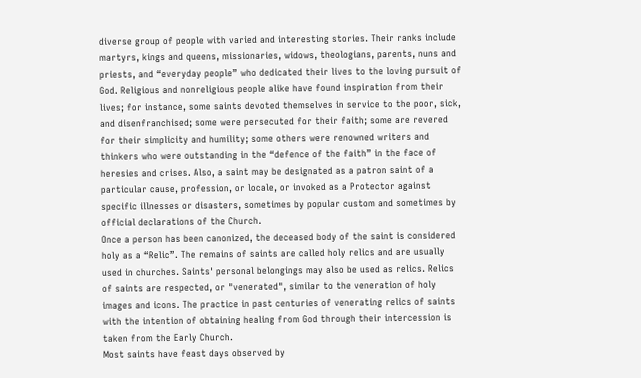diverse group of people with varied and interesting stories. Their ranks include martyrs, kings and queens, missionaries, widows, theologians, parents, nuns and priests, and “everyday people” who dedicated their lives to the loving pursuit of God. Religious and nonreligious people alike have found inspiration from their lives; for instance, some saints devoted themselves in service to the poor, sick, and disenfranchised; some were persecuted for their faith; some are revered for their simplicity and humility; some others were renowned writers and thinkers who were outstanding in the “defence of the faith” in the face of heresies and crises. Also, a saint may be designated as a patron saint of a particular cause, profession, or locale, or invoked as a Protector against specific illnesses or disasters, sometimes by popular custom and sometimes by official declarations of the Church.
Once a person has been canonized, the deceased body of the saint is considered holy as a “Relic”. The remains of saints are called holy relics and are usually used in churches. Saints' personal belongings may also be used as relics. Relics of saints are respected, or "venerated", similar to the veneration of holy images and icons. The practice in past centuries of venerating relics of saints with the intention of obtaining healing from God through their intercession is taken from the Early Church.
Most saints have feast days observed by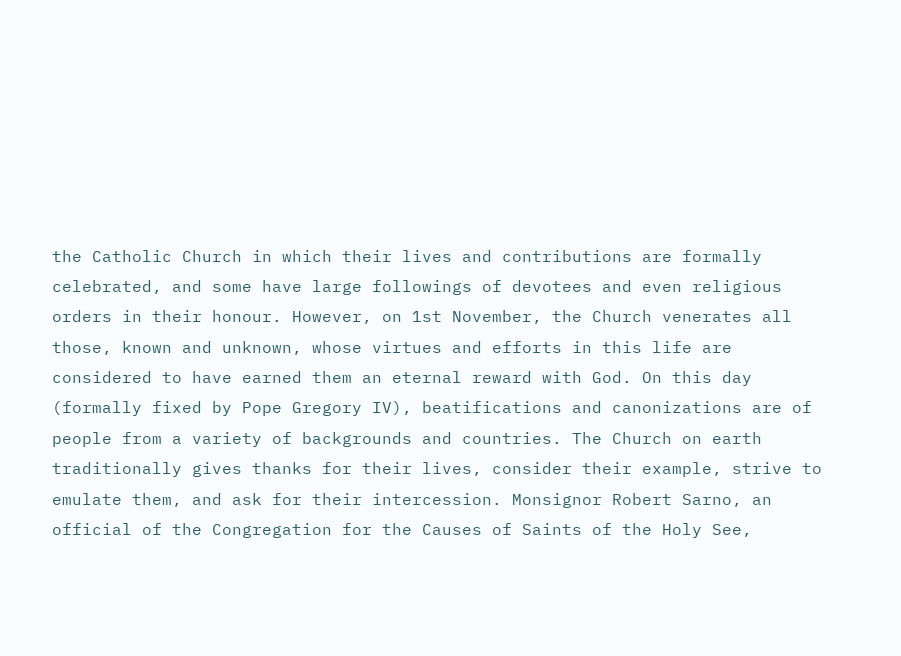the Catholic Church in which their lives and contributions are formally celebrated, and some have large followings of devotees and even religious orders in their honour. However, on 1st November, the Church venerates all those, known and unknown, whose virtues and efforts in this life are considered to have earned them an eternal reward with God. On this day (formally fixed by Pope Gregory IV), beatifications and canonizations are of people from a variety of backgrounds and countries. The Church on earth traditionally gives thanks for their lives, consider their example, strive to emulate them, and ask for their intercession. Monsignor Robert Sarno, an official of the Congregation for the Causes of Saints of the Holy See,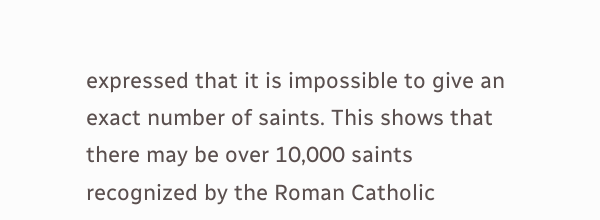expressed that it is impossible to give an exact number of saints. This shows that there may be over 10,000 saints recognized by the Roman Catholic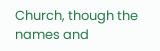Church, though the names and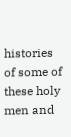histories of some of these holy men and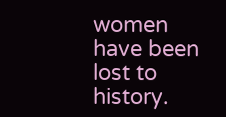women have been lost to history.